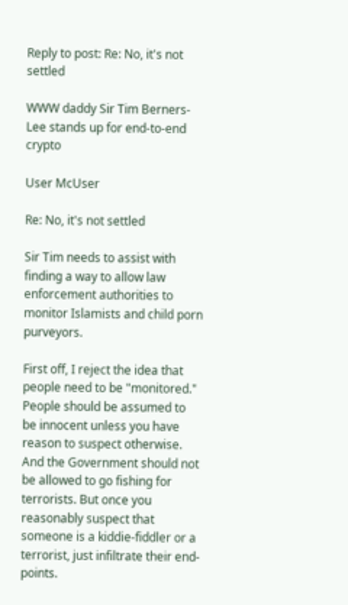Reply to post: Re: No, it's not settled

WWW daddy Sir Tim Berners-Lee stands up for end-to-end crypto

User McUser

Re: No, it's not settled

Sir Tim needs to assist with finding a way to allow law enforcement authorities to monitor Islamists and child porn purveyors.

First off, I reject the idea that people need to be "monitored." People should be assumed to be innocent unless you have reason to suspect otherwise. And the Government should not be allowed to go fishing for terrorists. But once you reasonably suspect that someone is a kiddie-fiddler or a terrorist, just infiltrate their end-points.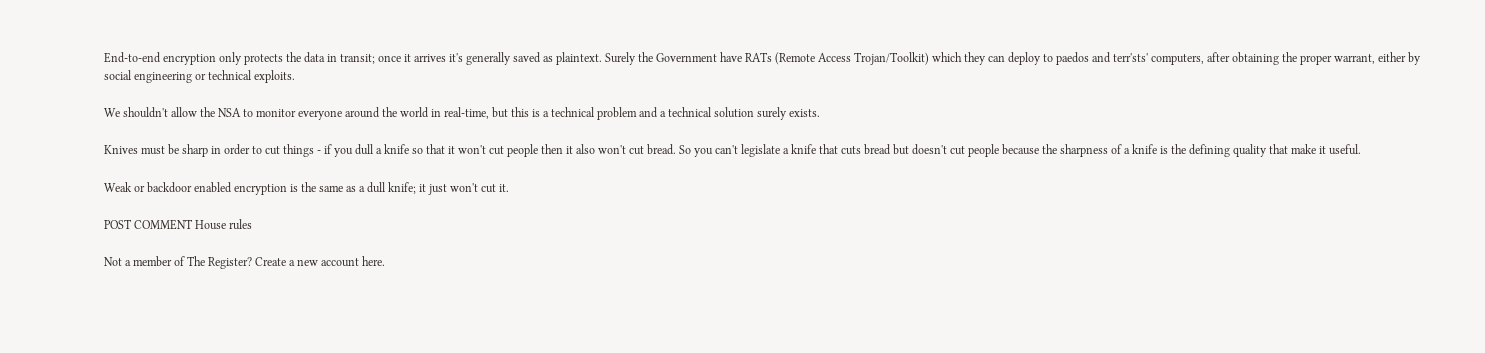End-to-end encryption only protects the data in transit; once it arrives it's generally saved as plaintext. Surely the Government have RATs (Remote Access Trojan/Toolkit) which they can deploy to paedos and terr'sts' computers, after obtaining the proper warrant, either by social engineering or technical exploits.

We shouldn't allow the NSA to monitor everyone around the world in real-time, but this is a technical problem and a technical solution surely exists.

Knives must be sharp in order to cut things - if you dull a knife so that it won't cut people then it also won't cut bread. So you can't legislate a knife that cuts bread but doesn't cut people because the sharpness of a knife is the defining quality that make it useful.

Weak or backdoor enabled encryption is the same as a dull knife; it just won't cut it.

POST COMMENT House rules

Not a member of The Register? Create a new account here.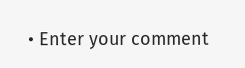• Enter your comment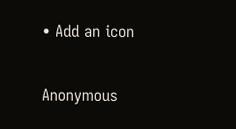• Add an icon

Anonymous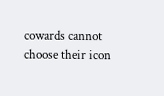cowards cannot choose their icon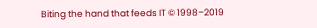Biting the hand that feeds IT © 1998–2019